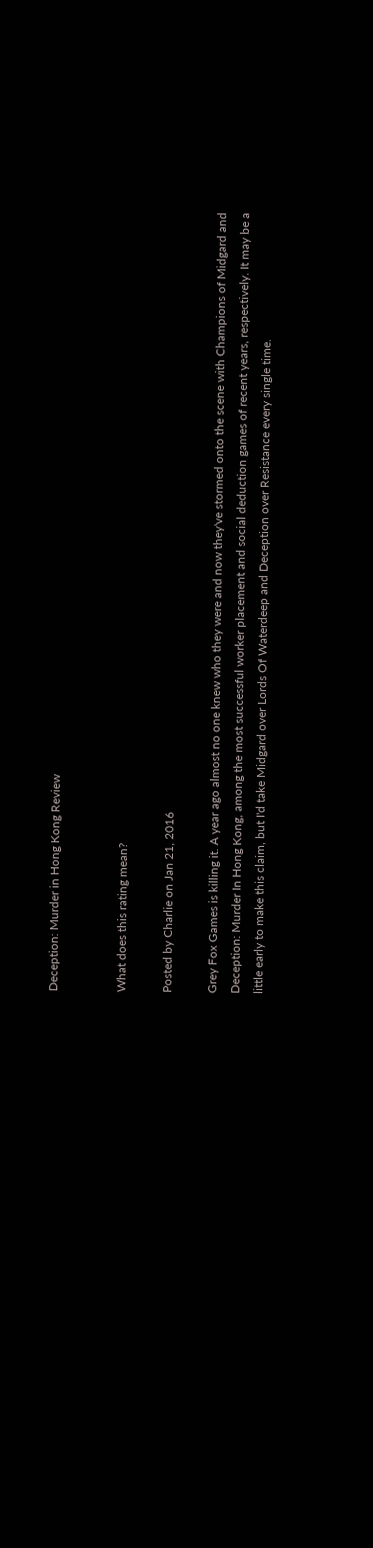Deception: Murder in Hong Kong Review


What does this rating mean?

Posted by Charlie on Jan 21, 2016

Grey Fox Games is killing it. A year ago almost no one knew who they were and now they've stormed onto the scene with Champions of Midgard and Deception: Murder In Hong Kong, among the most successful worker placement and social deduction games of recent years, respectively. It may be a little early to make this claim, but I'd take Midgard over Lords Of Waterdeep and Deception over Resistance every single time.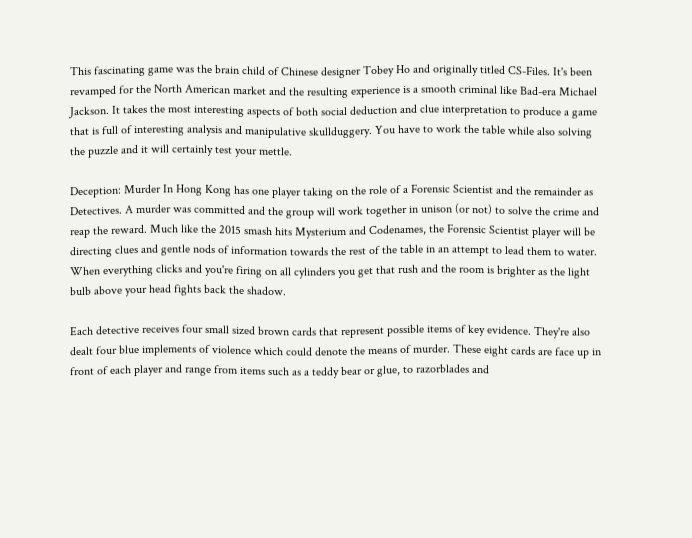This fascinating game was the brain child of Chinese designer Tobey Ho and originally titled CS-Files. It's been revamped for the North American market and the resulting experience is a smooth criminal like Bad-era Michael Jackson. It takes the most interesting aspects of both social deduction and clue interpretation to produce a game that is full of interesting analysis and manipulative skullduggery. You have to work the table while also solving the puzzle and it will certainly test your mettle.

Deception: Murder In Hong Kong has one player taking on the role of a Forensic Scientist and the remainder as Detectives. A murder was committed and the group will work together in unison (or not) to solve the crime and reap the reward. Much like the 2015 smash hits Mysterium and Codenames, the Forensic Scientist player will be directing clues and gentle nods of information towards the rest of the table in an attempt to lead them to water. When everything clicks and you're firing on all cylinders you get that rush and the room is brighter as the light bulb above your head fights back the shadow.

Each detective receives four small sized brown cards that represent possible items of key evidence. They're also dealt four blue implements of violence which could denote the means of murder. These eight cards are face up in front of each player and range from items such as a teddy bear or glue, to razorblades and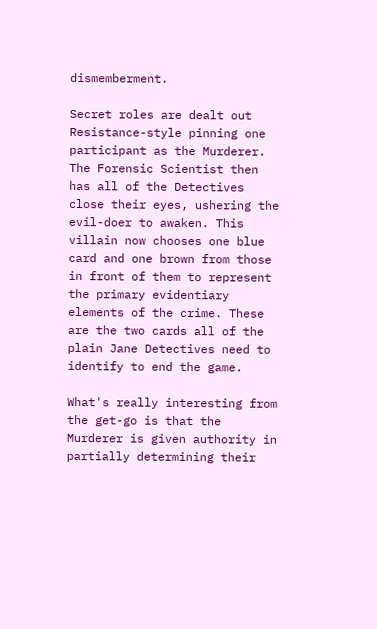dismemberment.

Secret roles are dealt out Resistance-style pinning one participant as the Murderer. The Forensic Scientist then has all of the Detectives close their eyes, ushering the evil-doer to awaken. This villain now chooses one blue card and one brown from those in front of them to represent the primary evidentiary elements of the crime. These are the two cards all of the plain Jane Detectives need to identify to end the game.

What's really interesting from the get-go is that the Murderer is given authority in partially determining their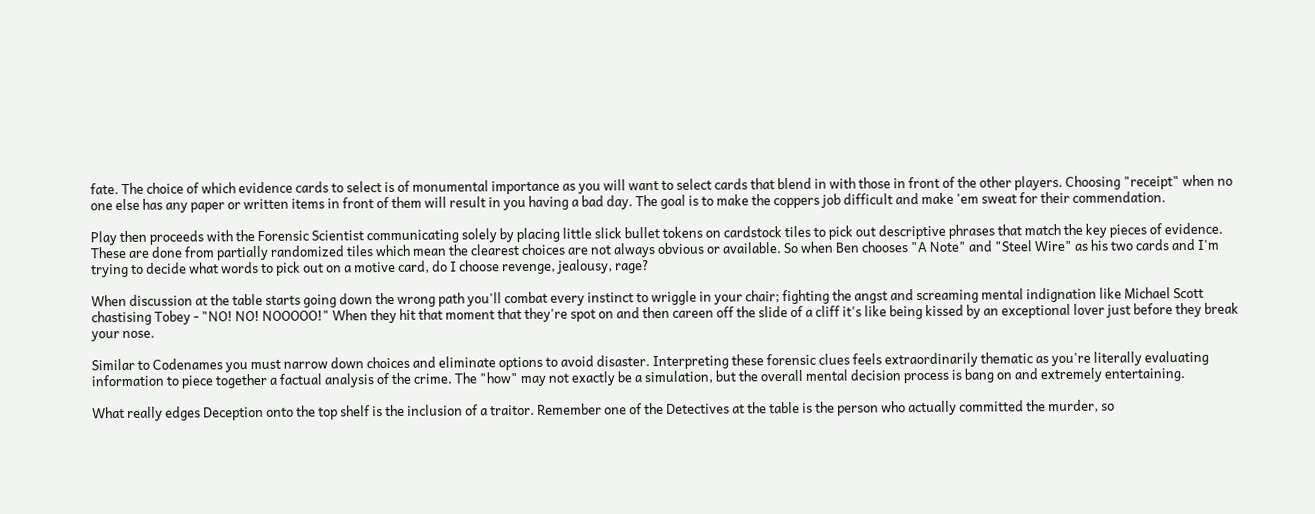fate. The choice of which evidence cards to select is of monumental importance as you will want to select cards that blend in with those in front of the other players. Choosing "receipt" when no one else has any paper or written items in front of them will result in you having a bad day. The goal is to make the coppers job difficult and make 'em sweat for their commendation.

Play then proceeds with the Forensic Scientist communicating solely by placing little slick bullet tokens on cardstock tiles to pick out descriptive phrases that match the key pieces of evidence. These are done from partially randomized tiles which mean the clearest choices are not always obvious or available. So when Ben chooses "A Note" and "Steel Wire" as his two cards and I'm trying to decide what words to pick out on a motive card, do I choose revenge, jealousy, rage?

When discussion at the table starts going down the wrong path you'll combat every instinct to wriggle in your chair; fighting the angst and screaming mental indignation like Michael Scott chastising Tobey - "NO! NO! NOOOOO!" When they hit that moment that they're spot on and then careen off the slide of a cliff it's like being kissed by an exceptional lover just before they break your nose.

Similar to Codenames you must narrow down choices and eliminate options to avoid disaster. Interpreting these forensic clues feels extraordinarily thematic as you're literally evaluating information to piece together a factual analysis of the crime. The "how" may not exactly be a simulation, but the overall mental decision process is bang on and extremely entertaining.

What really edges Deception onto the top shelf is the inclusion of a traitor. Remember one of the Detectives at the table is the person who actually committed the murder, so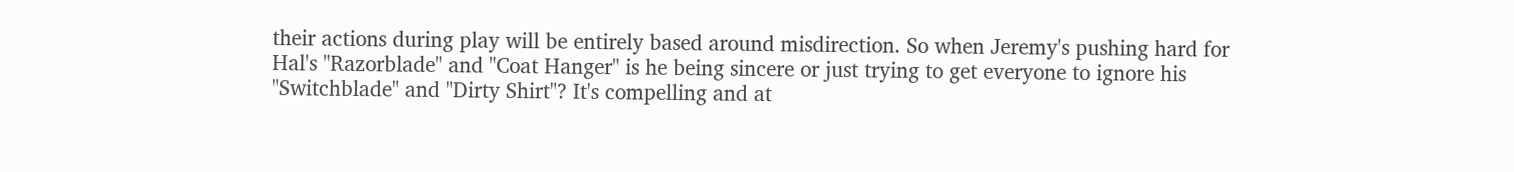their actions during play will be entirely based around misdirection. So when Jeremy's pushing hard for Hal's "Razorblade" and "Coat Hanger" is he being sincere or just trying to get everyone to ignore his "Switchblade" and "Dirty Shirt"? It's compelling and at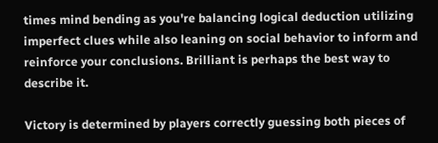times mind bending as you're balancing logical deduction utilizing imperfect clues while also leaning on social behavior to inform and reinforce your conclusions. Brilliant is perhaps the best way to describe it.

Victory is determined by players correctly guessing both pieces of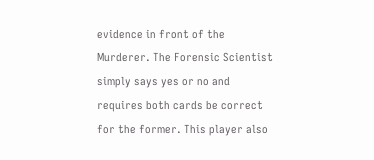evidence in front of the Murderer. The Forensic Scientist simply says yes or no and requires both cards be correct for the former. This player also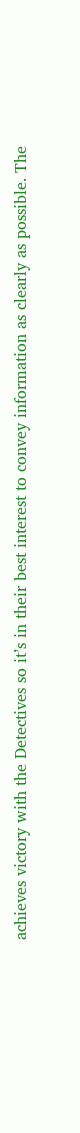achieves victory with the Detectives so it’s in their best interest to convey information as clearly as possible. The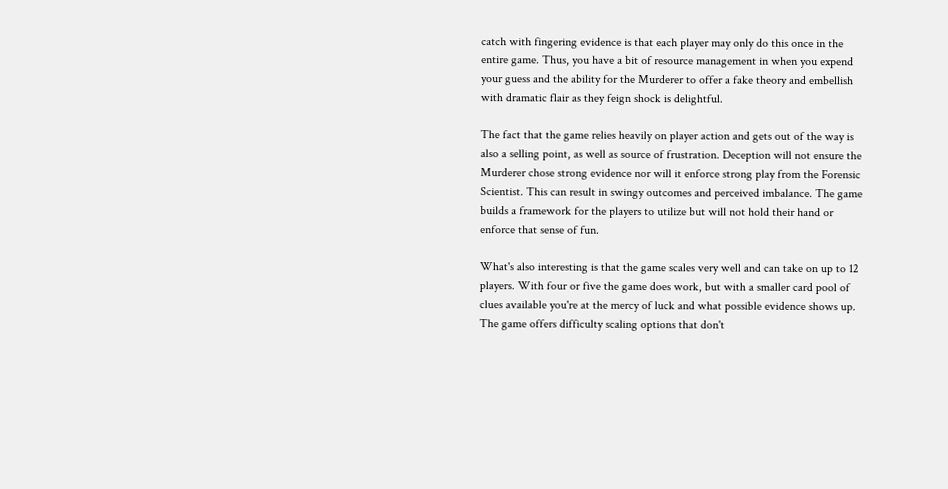catch with fingering evidence is that each player may only do this once in the entire game. Thus, you have a bit of resource management in when you expend your guess and the ability for the Murderer to offer a fake theory and embellish with dramatic flair as they feign shock is delightful.

The fact that the game relies heavily on player action and gets out of the way is also a selling point, as well as source of frustration. Deception will not ensure the Murderer chose strong evidence nor will it enforce strong play from the Forensic Scientist. This can result in swingy outcomes and perceived imbalance. The game builds a framework for the players to utilize but will not hold their hand or enforce that sense of fun.

What's also interesting is that the game scales very well and can take on up to 12 players. With four or five the game does work, but with a smaller card pool of clues available you're at the mercy of luck and what possible evidence shows up. The game offers difficulty scaling options that don't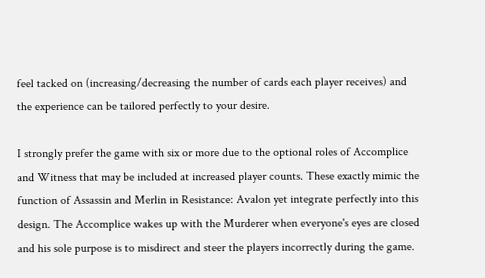feel tacked on (increasing/decreasing the number of cards each player receives) and the experience can be tailored perfectly to your desire.

I strongly prefer the game with six or more due to the optional roles of Accomplice and Witness that may be included at increased player counts. These exactly mimic the function of Assassin and Merlin in Resistance: Avalon yet integrate perfectly into this design. The Accomplice wakes up with the Murderer when everyone's eyes are closed and his sole purpose is to misdirect and steer the players incorrectly during the game.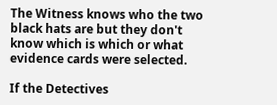The Witness knows who the two black hats are but they don't know which is which or what evidence cards were selected.

If the Detectives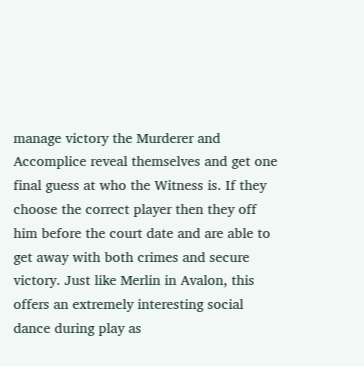manage victory the Murderer and Accomplice reveal themselves and get one final guess at who the Witness is. If they choose the correct player then they off him before the court date and are able to get away with both crimes and secure victory. Just like Merlin in Avalon, this offers an extremely interesting social dance during play as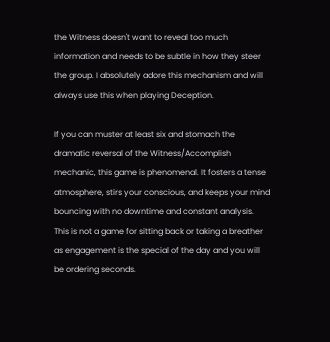the Witness doesn't want to reveal too much information and needs to be subtle in how they steer the group. I absolutely adore this mechanism and will always use this when playing Deception.

If you can muster at least six and stomach the dramatic reversal of the Witness/Accomplish mechanic, this game is phenomenal. It fosters a tense atmosphere, stirs your conscious, and keeps your mind bouncing with no downtime and constant analysis. This is not a game for sitting back or taking a breather as engagement is the special of the day and you will be ordering seconds.